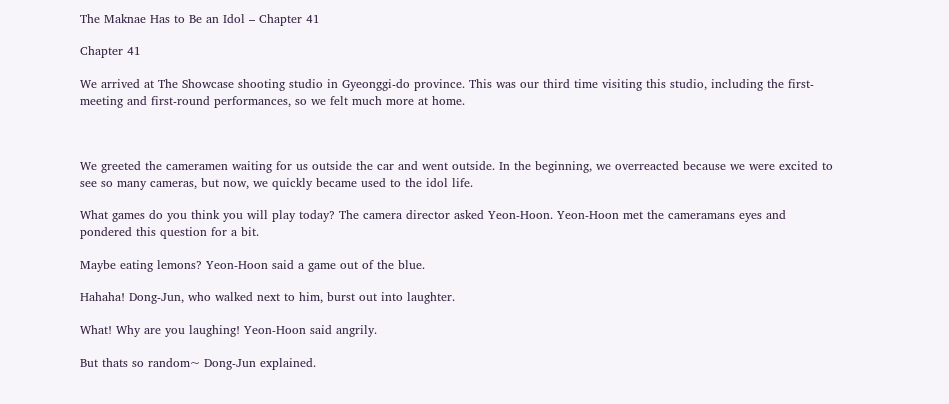The Maknae Has to Be an Idol – Chapter 41

Chapter 41

We arrived at The Showcase shooting studio in Gyeonggi-do province. This was our third time visiting this studio, including the first-meeting and first-round performances, so we felt much more at home.



We greeted the cameramen waiting for us outside the car and went outside. In the beginning, we overreacted because we were excited to see so many cameras, but now, we quickly became used to the idol life.

What games do you think you will play today? The camera director asked Yeon-Hoon. Yeon-Hoon met the cameramans eyes and pondered this question for a bit.

Maybe eating lemons? Yeon-Hoon said a game out of the blue.

Hahaha! Dong-Jun, who walked next to him, burst out into laughter.

What! Why are you laughing! Yeon-Hoon said angrily.

But thats so random~ Dong-Jun explained.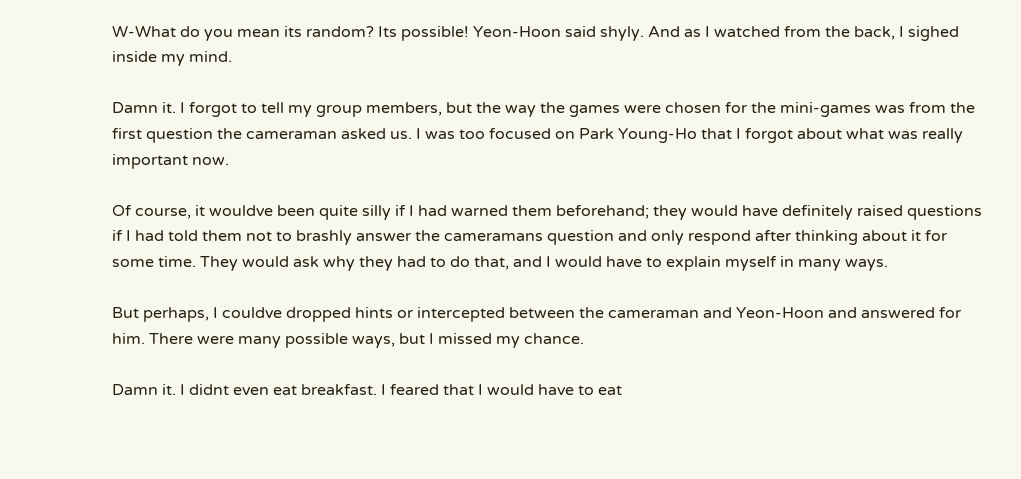W-What do you mean its random? Its possible! Yeon-Hoon said shyly. And as I watched from the back, I sighed inside my mind.

Damn it. I forgot to tell my group members, but the way the games were chosen for the mini-games was from the first question the cameraman asked us. I was too focused on Park Young-Ho that I forgot about what was really important now.

Of course, it wouldve been quite silly if I had warned them beforehand; they would have definitely raised questions if I had told them not to brashly answer the cameramans question and only respond after thinking about it for some time. They would ask why they had to do that, and I would have to explain myself in many ways.

But perhaps, I couldve dropped hints or intercepted between the cameraman and Yeon-Hoon and answered for him. There were many possible ways, but I missed my chance.

Damn it. I didnt even eat breakfast. I feared that I would have to eat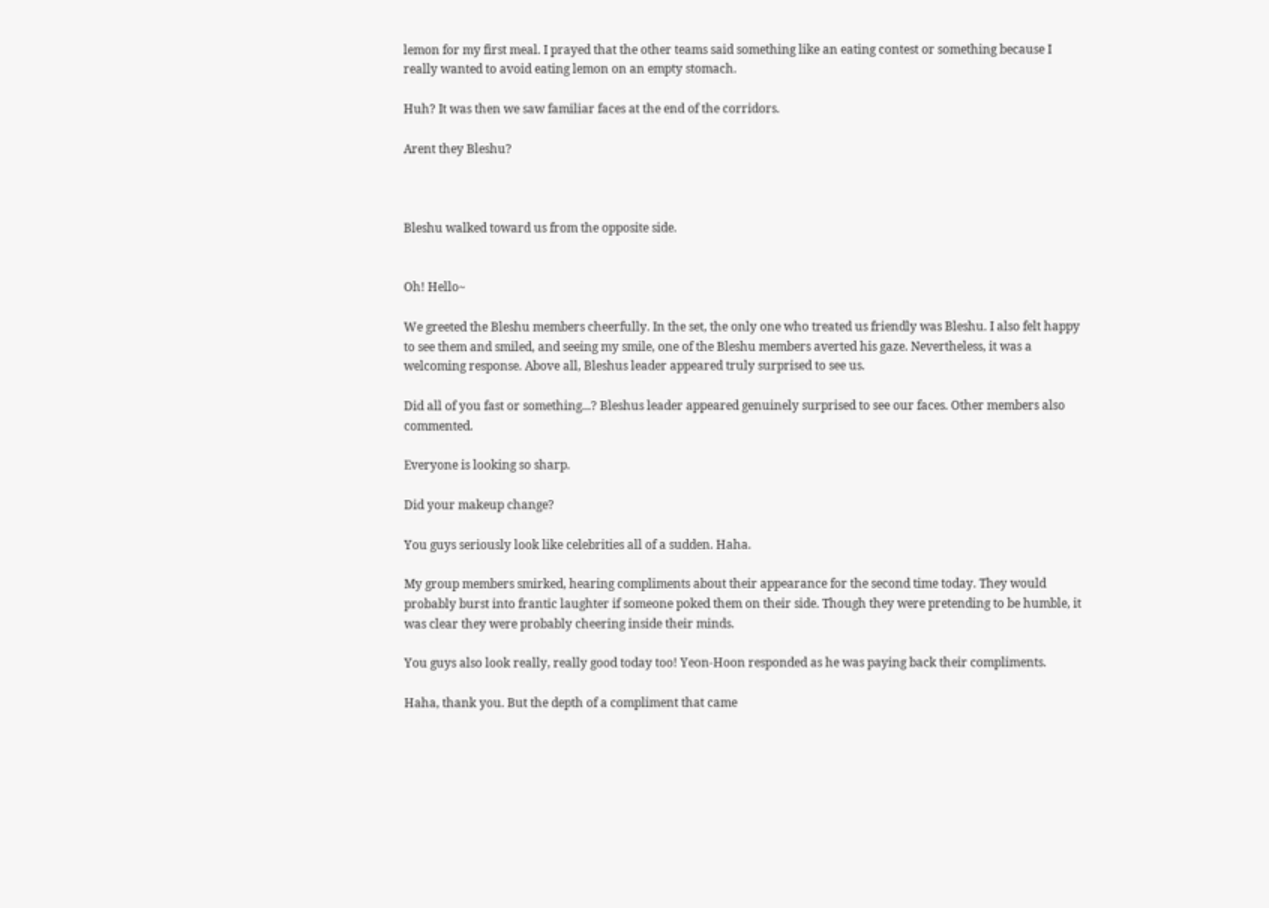lemon for my first meal. I prayed that the other teams said something like an eating contest or something because I really wanted to avoid eating lemon on an empty stomach.

Huh? It was then we saw familiar faces at the end of the corridors.

Arent they Bleshu?



Bleshu walked toward us from the opposite side.


Oh! Hello~

We greeted the Bleshu members cheerfully. In the set, the only one who treated us friendly was Bleshu. I also felt happy to see them and smiled, and seeing my smile, one of the Bleshu members averted his gaze. Nevertheless, it was a welcoming response. Above all, Bleshus leader appeared truly surprised to see us.

Did all of you fast or something...? Bleshus leader appeared genuinely surprised to see our faces. Other members also commented.

Everyone is looking so sharp.

Did your makeup change?

You guys seriously look like celebrities all of a sudden. Haha.

My group members smirked, hearing compliments about their appearance for the second time today. They would probably burst into frantic laughter if someone poked them on their side. Though they were pretending to be humble, it was clear they were probably cheering inside their minds.

You guys also look really, really good today too! Yeon-Hoon responded as he was paying back their compliments.

Haha, thank you. But the depth of a compliment that came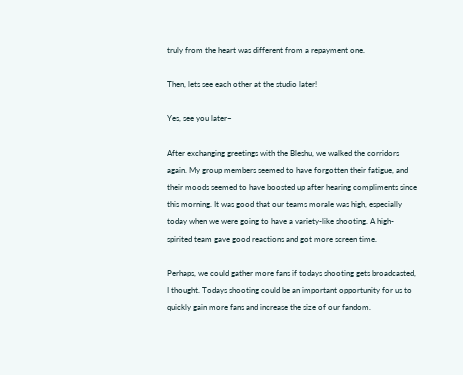truly from the heart was different from a repayment one.

Then, lets see each other at the studio later!

Yes, see you later~

After exchanging greetings with the Bleshu, we walked the corridors again. My group members seemed to have forgotten their fatigue, and their moods seemed to have boosted up after hearing compliments since this morning. It was good that our teams morale was high, especially today when we were going to have a variety-like shooting. A high-spirited team gave good reactions and got more screen time.

Perhaps, we could gather more fans if todays shooting gets broadcasted, I thought. Todays shooting could be an important opportunity for us to quickly gain more fans and increase the size of our fandom.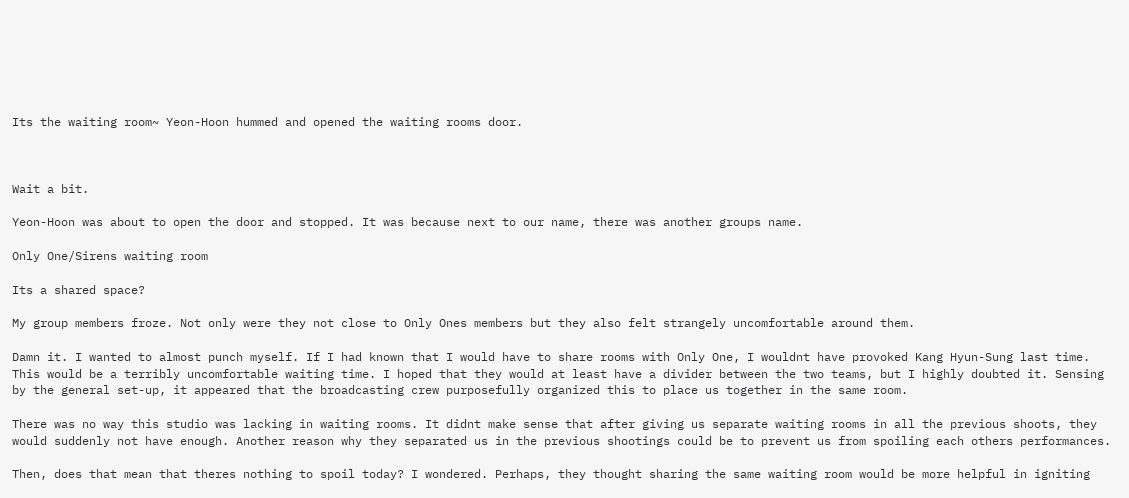Its the waiting room~ Yeon-Hoon hummed and opened the waiting rooms door.



Wait a bit.

Yeon-Hoon was about to open the door and stopped. It was because next to our name, there was another groups name.

Only One/Sirens waiting room

Its a shared space?

My group members froze. Not only were they not close to Only Ones members but they also felt strangely uncomfortable around them.

Damn it. I wanted to almost punch myself. If I had known that I would have to share rooms with Only One, I wouldnt have provoked Kang Hyun-Sung last time. This would be a terribly uncomfortable waiting time. I hoped that they would at least have a divider between the two teams, but I highly doubted it. Sensing by the general set-up, it appeared that the broadcasting crew purposefully organized this to place us together in the same room.

There was no way this studio was lacking in waiting rooms. It didnt make sense that after giving us separate waiting rooms in all the previous shoots, they would suddenly not have enough. Another reason why they separated us in the previous shootings could be to prevent us from spoiling each others performances.

Then, does that mean that theres nothing to spoil today? I wondered. Perhaps, they thought sharing the same waiting room would be more helpful in igniting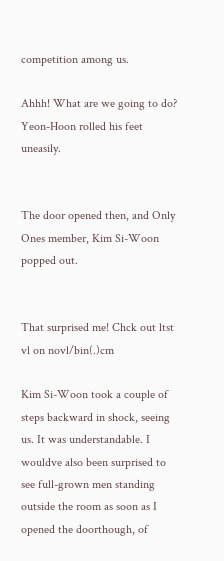competition among us.

Ahhh! What are we going to do? Yeon-Hoon rolled his feet uneasily.


The door opened then, and Only Ones member, Kim Si-Woon popped out.


That surprised me! Chck out ltst vl on novl/bin(.)cm

Kim Si-Woon took a couple of steps backward in shock, seeing us. It was understandable. I wouldve also been surprised to see full-grown men standing outside the room as soon as I opened the doorthough, of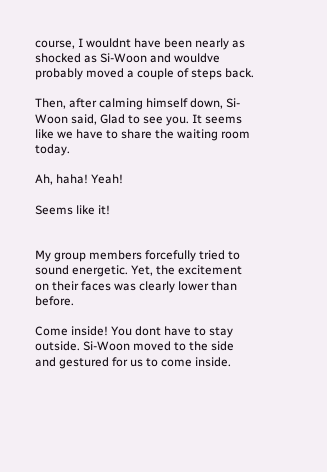course, I wouldnt have been nearly as shocked as Si-Woon and wouldve probably moved a couple of steps back.

Then, after calming himself down, Si-Woon said, Glad to see you. It seems like we have to share the waiting room today.

Ah, haha! Yeah!

Seems like it!


My group members forcefully tried to sound energetic. Yet, the excitement on their faces was clearly lower than before.

Come inside! You dont have to stay outside. Si-Woon moved to the side and gestured for us to come inside.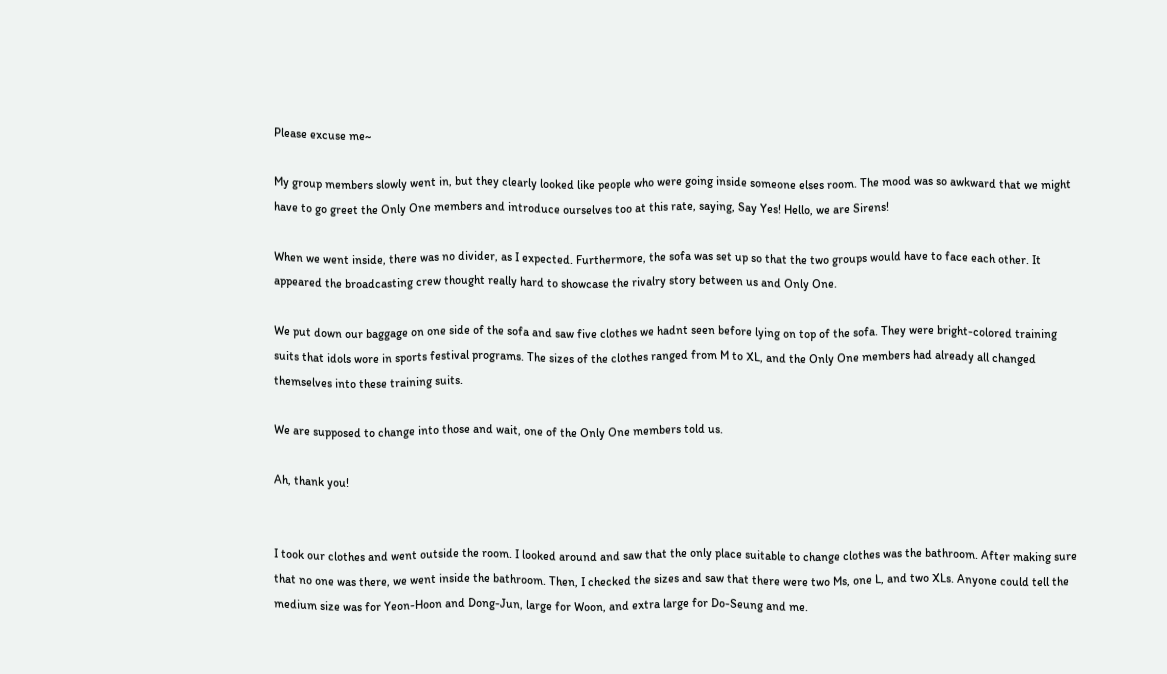Please excuse me~

My group members slowly went in, but they clearly looked like people who were going inside someone elses room. The mood was so awkward that we might have to go greet the Only One members and introduce ourselves too at this rate, saying, Say Yes! Hello, we are Sirens!

When we went inside, there was no divider, as I expected. Furthermore, the sofa was set up so that the two groups would have to face each other. It appeared the broadcasting crew thought really hard to showcase the rivalry story between us and Only One.

We put down our baggage on one side of the sofa and saw five clothes we hadnt seen before lying on top of the sofa. They were bright-colored training suits that idols wore in sports festival programs. The sizes of the clothes ranged from M to XL, and the Only One members had already all changed themselves into these training suits.

We are supposed to change into those and wait, one of the Only One members told us.

Ah, thank you!


I took our clothes and went outside the room. I looked around and saw that the only place suitable to change clothes was the bathroom. After making sure that no one was there, we went inside the bathroom. Then, I checked the sizes and saw that there were two Ms, one L, and two XLs. Anyone could tell the medium size was for Yeon-Hoon and Dong-Jun, large for Woon, and extra large for Do-Seung and me.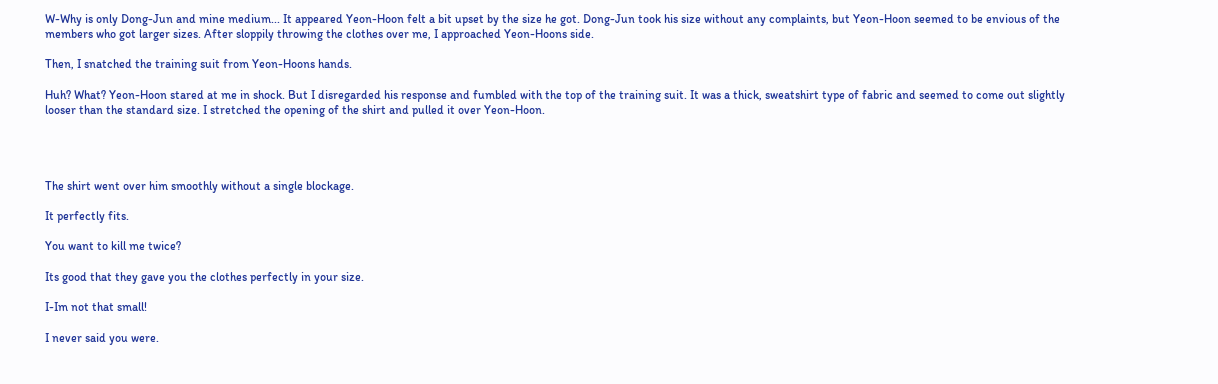W-Why is only Dong-Jun and mine medium... It appeared Yeon-Hoon felt a bit upset by the size he got. Dong-Jun took his size without any complaints, but Yeon-Hoon seemed to be envious of the members who got larger sizes. After sloppily throwing the clothes over me, I approached Yeon-Hoons side.

Then, I snatched the training suit from Yeon-Hoons hands.

Huh? What? Yeon-Hoon stared at me in shock. But I disregarded his response and fumbled with the top of the training suit. It was a thick, sweatshirt type of fabric and seemed to come out slightly looser than the standard size. I stretched the opening of the shirt and pulled it over Yeon-Hoon.




The shirt went over him smoothly without a single blockage.

It perfectly fits.

You want to kill me twice?

Its good that they gave you the clothes perfectly in your size.

I-Im not that small!

I never said you were.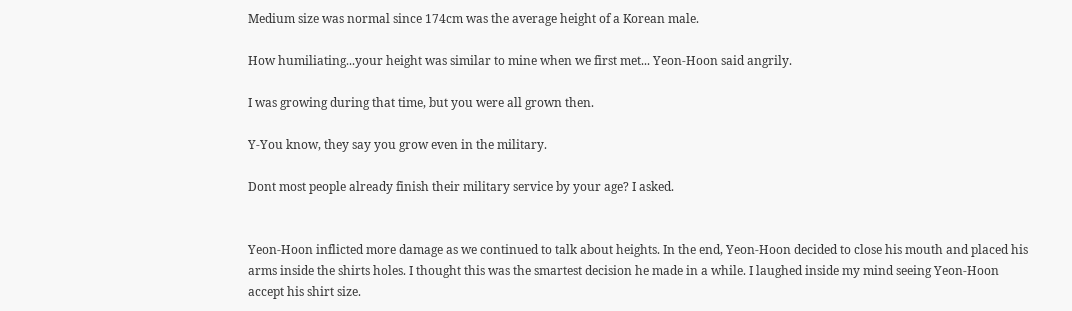Medium size was normal since 174cm was the average height of a Korean male.

How humiliating...your height was similar to mine when we first met... Yeon-Hoon said angrily.

I was growing during that time, but you were all grown then.

Y-You know, they say you grow even in the military.

Dont most people already finish their military service by your age? I asked.


Yeon-Hoon inflicted more damage as we continued to talk about heights. In the end, Yeon-Hoon decided to close his mouth and placed his arms inside the shirts holes. I thought this was the smartest decision he made in a while. I laughed inside my mind seeing Yeon-Hoon accept his shirt size.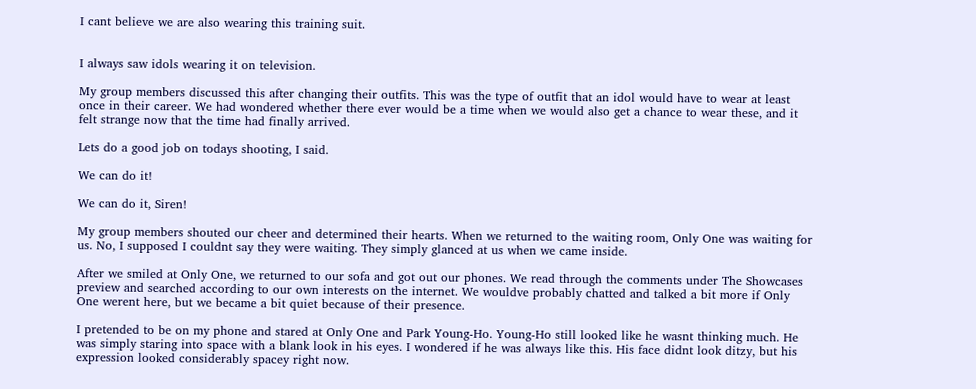I cant believe we are also wearing this training suit.


I always saw idols wearing it on television.

My group members discussed this after changing their outfits. This was the type of outfit that an idol would have to wear at least once in their career. We had wondered whether there ever would be a time when we would also get a chance to wear these, and it felt strange now that the time had finally arrived.

Lets do a good job on todays shooting, I said.

We can do it!

We can do it, Siren!

My group members shouted our cheer and determined their hearts. When we returned to the waiting room, Only One was waiting for us. No, I supposed I couldnt say they were waiting. They simply glanced at us when we came inside.

After we smiled at Only One, we returned to our sofa and got out our phones. We read through the comments under The Showcases preview and searched according to our own interests on the internet. We wouldve probably chatted and talked a bit more if Only One werent here, but we became a bit quiet because of their presence.

I pretended to be on my phone and stared at Only One and Park Young-Ho. Young-Ho still looked like he wasnt thinking much. He was simply staring into space with a blank look in his eyes. I wondered if he was always like this. His face didnt look ditzy, but his expression looked considerably spacey right now.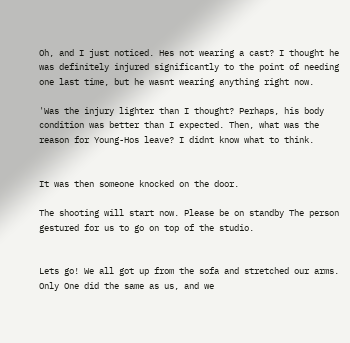Oh, and I just noticed. Hes not wearing a cast? I thought he was definitely injured significantly to the point of needing one last time, but he wasnt wearing anything right now.

'Was the injury lighter than I thought? Perhaps, his body condition was better than I expected. Then, what was the reason for Young-Hos leave? I didnt know what to think.


It was then someone knocked on the door.

The shooting will start now. Please be on standby The person gestured for us to go on top of the studio.


Lets go! We all got up from the sofa and stretched our arms. Only One did the same as us, and we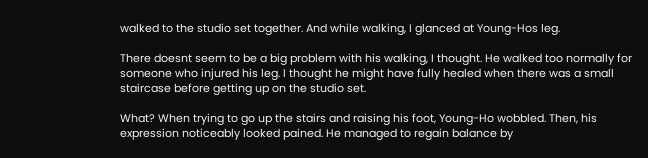walked to the studio set together. And while walking, I glanced at Young-Hos leg.

There doesnt seem to be a big problem with his walking, I thought. He walked too normally for someone who injured his leg. I thought he might have fully healed when there was a small staircase before getting up on the studio set.

What? When trying to go up the stairs and raising his foot, Young-Ho wobbled. Then, his expression noticeably looked pained. He managed to regain balance by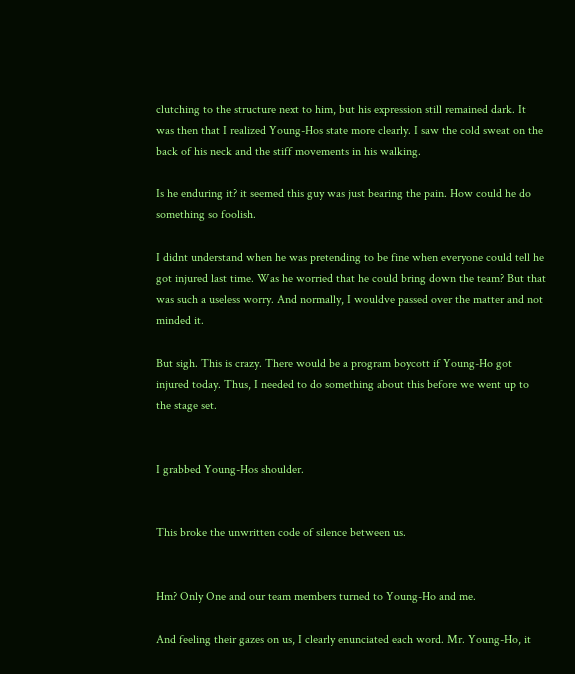clutching to the structure next to him, but his expression still remained dark. It was then that I realized Young-Hos state more clearly. I saw the cold sweat on the back of his neck and the stiff movements in his walking.

Is he enduring it? it seemed this guy was just bearing the pain. How could he do something so foolish.

I didnt understand when he was pretending to be fine when everyone could tell he got injured last time. Was he worried that he could bring down the team? But that was such a useless worry. And normally, I wouldve passed over the matter and not minded it.

But sigh. This is crazy. There would be a program boycott if Young-Ho got injured today. Thus, I needed to do something about this before we went up to the stage set.


I grabbed Young-Hos shoulder.


This broke the unwritten code of silence between us.


Hm? Only One and our team members turned to Young-Ho and me.

And feeling their gazes on us, I clearly enunciated each word. Mr. Young-Ho, it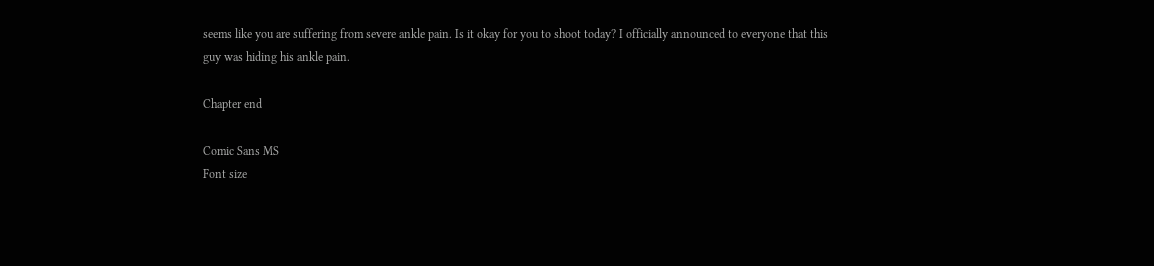seems like you are suffering from severe ankle pain. Is it okay for you to shoot today? I officially announced to everyone that this guy was hiding his ankle pain.

Chapter end

Comic Sans MS
Font size